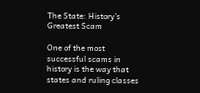The State: History’s Greatest Scam

One of the most successful scams in history is the way that states and ruling classes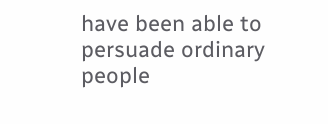have been able to persuade ordinary people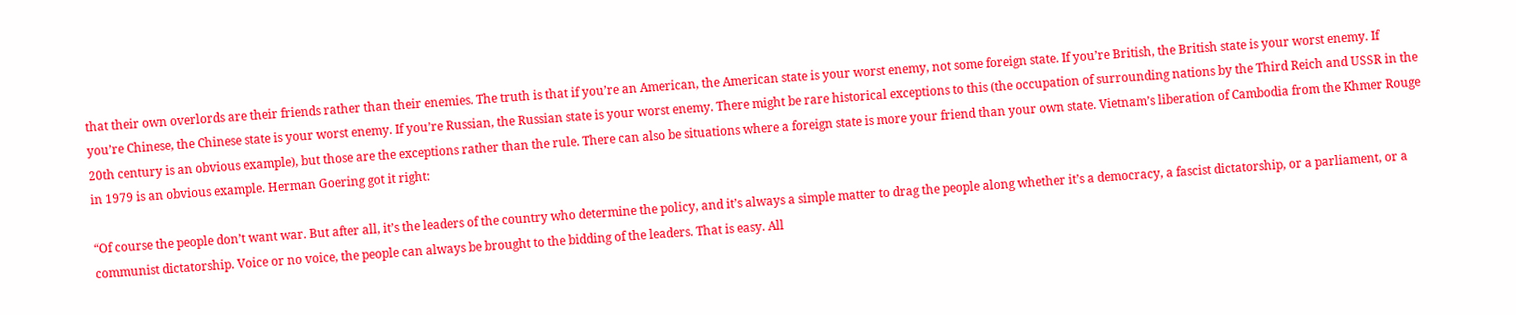that their own overlords are their friends rather than their enemies. The truth is that if you’re an American, the American state is your worst enemy, not some foreign state. If you’re British, the British state is your worst enemy. If you’re Chinese, the Chinese state is your worst enemy. If you’re Russian, the Russian state is your worst enemy. There might be rare historical exceptions to this (the occupation of surrounding nations by the Third Reich and USSR in the 20th century is an obvious example), but those are the exceptions rather than the rule. There can also be situations where a foreign state is more your friend than your own state. Vietnam’s liberation of Cambodia from the Khmer Rouge in 1979 is an obvious example. Herman Goering got it right:

“Of course the people don’t want war. But after all, it’s the leaders of the country who determine the policy, and it’s always a simple matter to drag the people along whether it’s a democracy, a fascist dictatorship, or a parliament, or a communist dictatorship. Voice or no voice, the people can always be brought to the bidding of the leaders. That is easy. All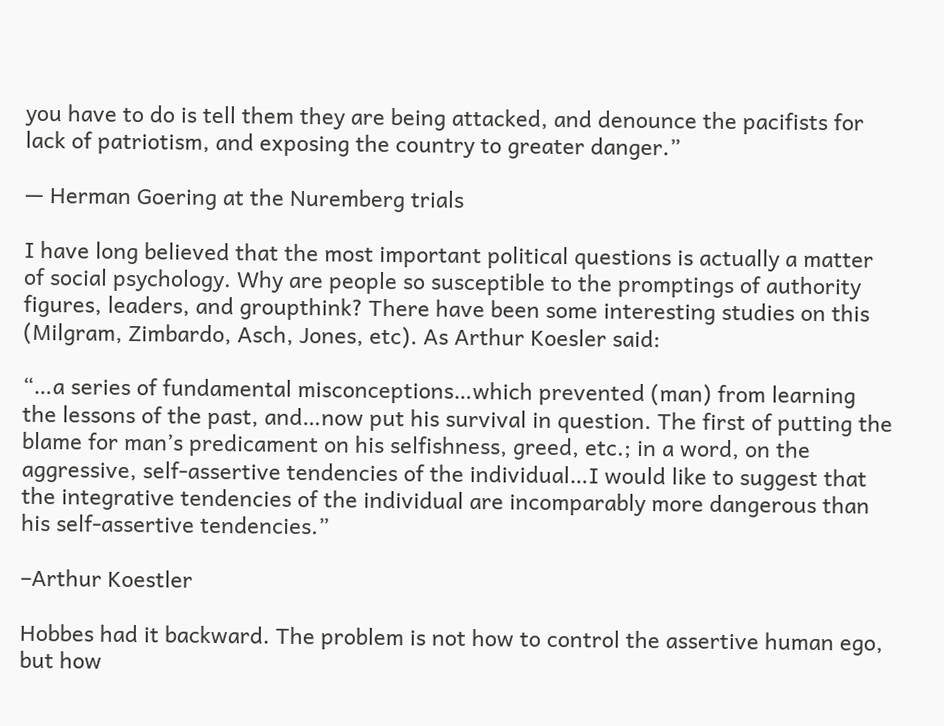you have to do is tell them they are being attacked, and denounce the pacifists for lack of patriotism, and exposing the country to greater danger.”

— Herman Goering at the Nuremberg trials

I have long believed that the most important political questions is actually a matter of social psychology. Why are people so susceptible to the promptings of authority figures, leaders, and groupthink? There have been some interesting studies on this (Milgram, Zimbardo, Asch, Jones, etc). As Arthur Koesler said:

“…a series of fundamental misconceptions…which prevented (man) from learning the lessons of the past, and…now put his survival in question. The first of putting the blame for man’s predicament on his selfishness, greed, etc.; in a word, on the aggressive, self-assertive tendencies of the individual…I would like to suggest that the integrative tendencies of the individual are incomparably more dangerous than his self-assertive tendencies.”

–Arthur Koestler

Hobbes had it backward. The problem is not how to control the assertive human ego, but how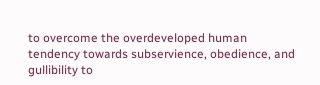to overcome the overdeveloped human tendency towards subservience, obedience, and gullibility to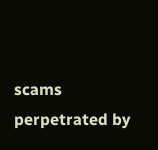scams perpetrated by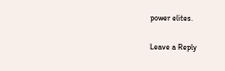power elites.

Leave a Reply